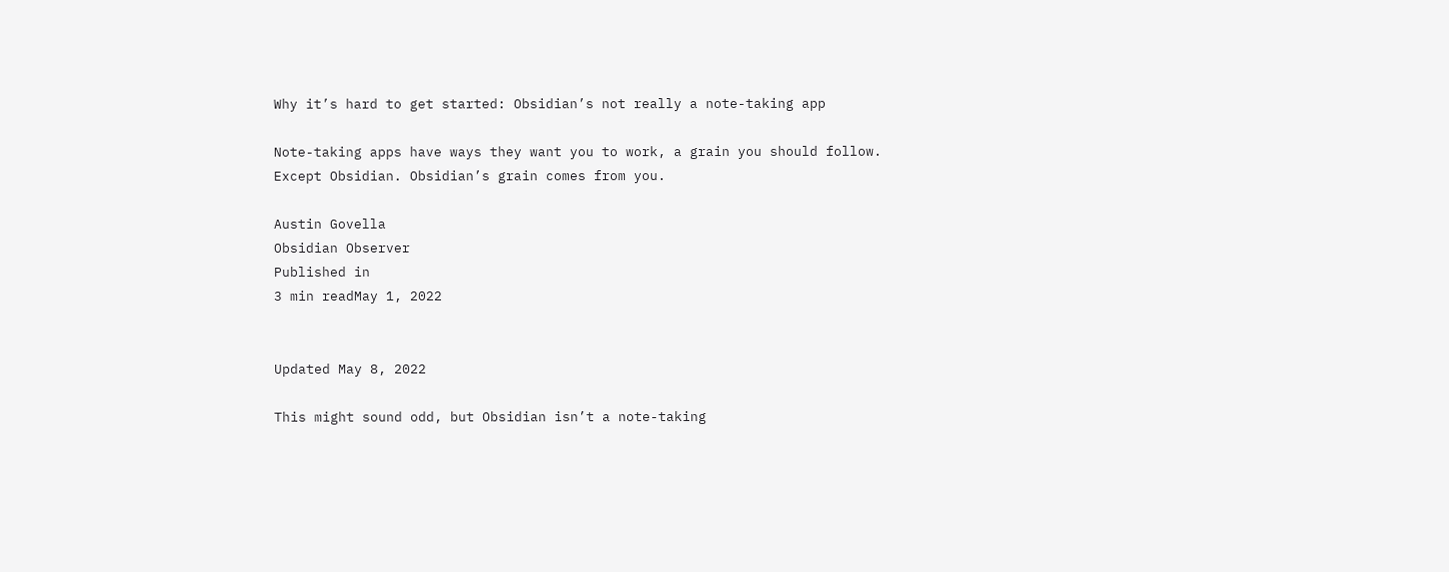Why it’s hard to get started: Obsidian’s not really a note-taking app

Note-taking apps have ways they want you to work, a grain you should follow. Except Obsidian. Obsidian’s grain comes from you.

Austin Govella
Obsidian Observer
Published in
3 min readMay 1, 2022


Updated May 8, 2022

This might sound odd, but Obsidian isn’t a note-taking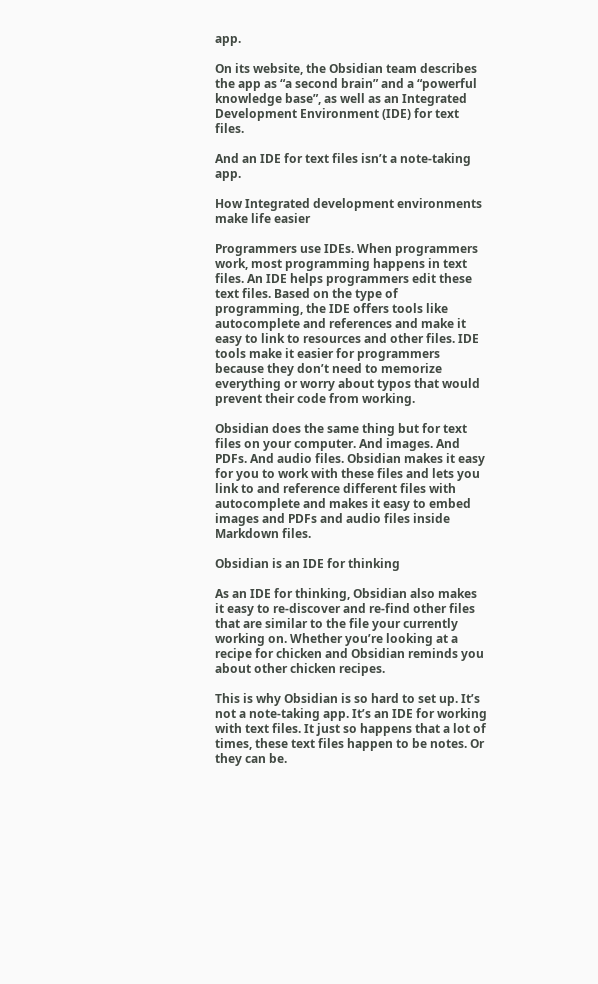app.

On its website, the Obsidian team describes the app as “a second brain” and a “powerful knowledge base”, as well as an Integrated Development Environment (IDE) for text files.

And an IDE for text files isn’t a note-taking app.

How Integrated development environments make life easier

Programmers use IDEs. When programmers work, most programming happens in text files. An IDE helps programmers edit these text files. Based on the type of programming, the IDE offers tools like autocomplete and references and make it easy to link to resources and other files. IDE tools make it easier for programmers because they don’t need to memorize everything or worry about typos that would prevent their code from working.

Obsidian does the same thing but for text files on your computer. And images. And PDFs. And audio files. Obsidian makes it easy for you to work with these files and lets you link to and reference different files with autocomplete and makes it easy to embed images and PDFs and audio files inside Markdown files.

Obsidian is an IDE for thinking

As an IDE for thinking, Obsidian also makes it easy to re-discover and re-find other files that are similar to the file your currently working on. Whether you’re looking at a recipe for chicken and Obsidian reminds you about other chicken recipes.

This is why Obsidian is so hard to set up. It’s not a note-taking app. It’s an IDE for working with text files. It just so happens that a lot of times, these text files happen to be notes. Or they can be.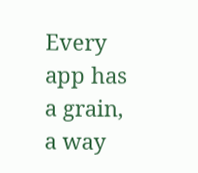Every app has a grain, a way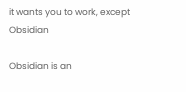it wants you to work, except Obsidian

Obsidian is an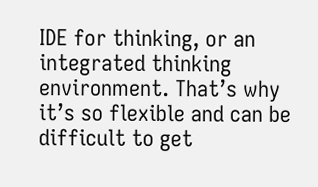IDE for thinking, or an integrated thinking environment. That’s why it’s so flexible and can be difficult to get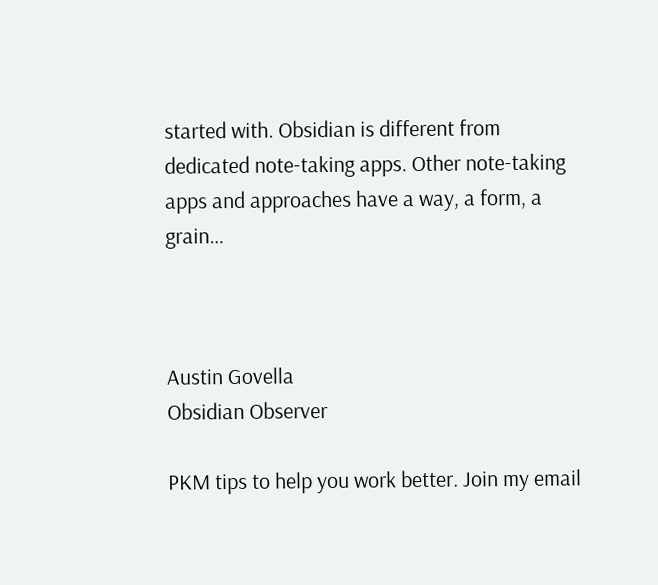started with. Obsidian is different from dedicated note-taking apps. Other note-taking apps and approaches have a way, a form, a grain…



Austin Govella
Obsidian Observer

PKM tips to help you work better. Join my email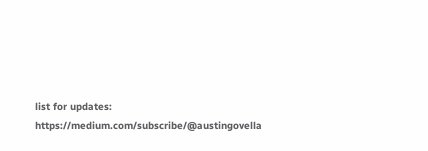list for updates: https://medium.com/subscribe/@austingovella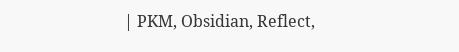| PKM, Obsidian, Reflect,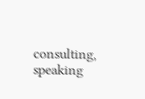consulting, speaking